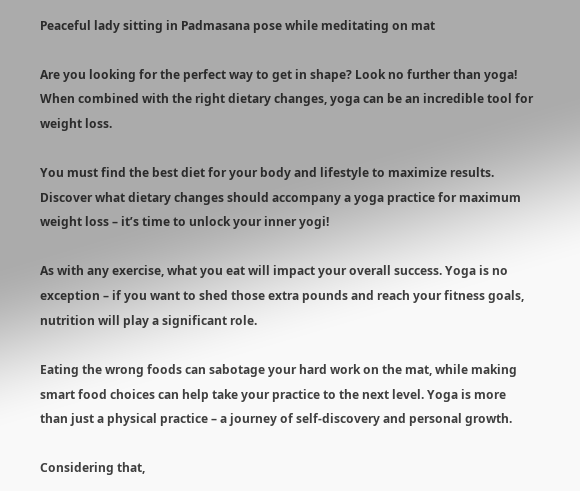Peaceful lady sitting in Padmasana pose while meditating on mat

Are you looking for the perfect way to get in shape? Look no further than yoga! When combined with the right dietary changes, yoga can be an incredible tool for weight loss.

You must find the best diet for your body and lifestyle to maximize results. Discover what dietary changes should accompany a yoga practice for maximum weight loss – it’s time to unlock your inner yogi!

As with any exercise, what you eat will impact your overall success. Yoga is no exception – if you want to shed those extra pounds and reach your fitness goals, nutrition will play a significant role.

Eating the wrong foods can sabotage your hard work on the mat, while making smart food choices can help take your practice to the next level. Yoga is more than just a physical practice – a journey of self-discovery and personal growth.

Considering that,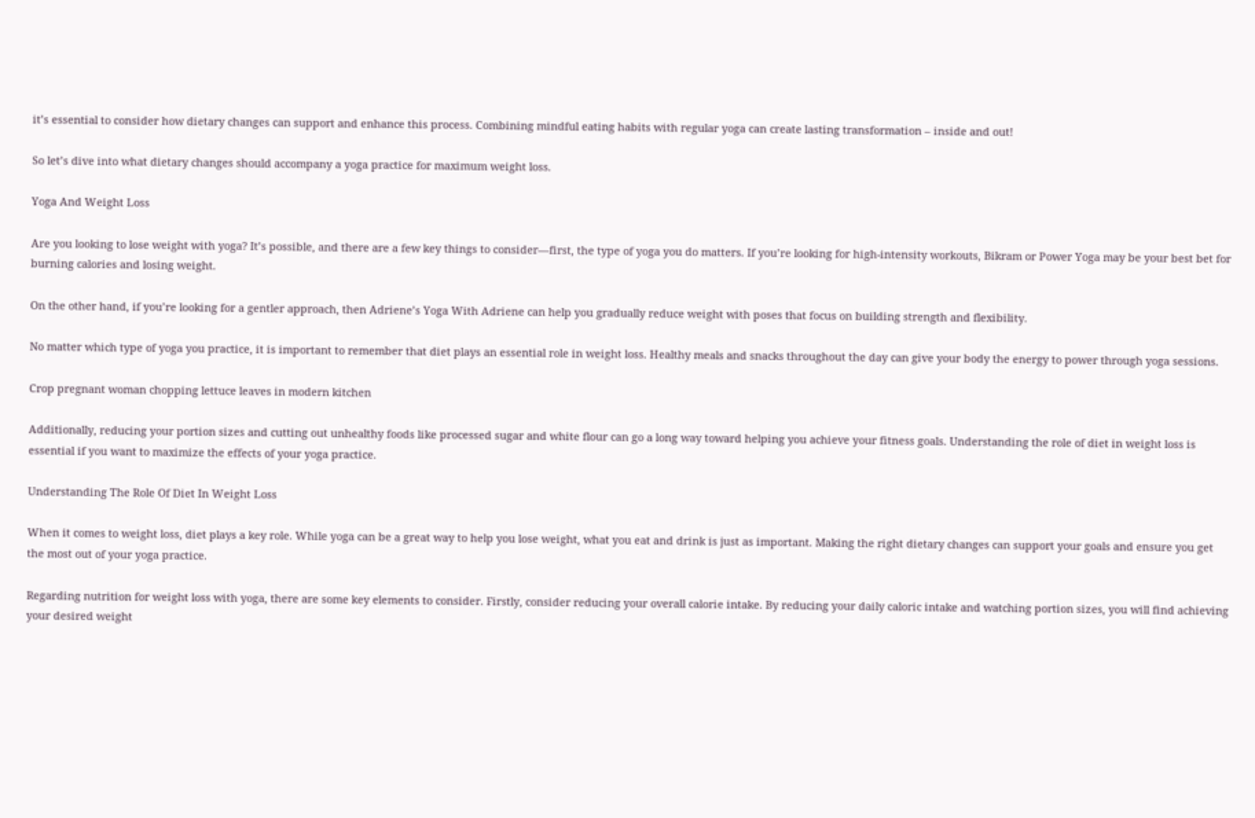it’s essential to consider how dietary changes can support and enhance this process. Combining mindful eating habits with regular yoga can create lasting transformation – inside and out!

So let’s dive into what dietary changes should accompany a yoga practice for maximum weight loss.

Yoga And Weight Loss

Are you looking to lose weight with yoga? It’s possible, and there are a few key things to consider—first, the type of yoga you do matters. If you’re looking for high-intensity workouts, Bikram or Power Yoga may be your best bet for burning calories and losing weight.

On the other hand, if you’re looking for a gentler approach, then Adriene’s Yoga With Adriene can help you gradually reduce weight with poses that focus on building strength and flexibility.

No matter which type of yoga you practice, it is important to remember that diet plays an essential role in weight loss. Healthy meals and snacks throughout the day can give your body the energy to power through yoga sessions.

Crop pregnant woman chopping lettuce leaves in modern kitchen

Additionally, reducing your portion sizes and cutting out unhealthy foods like processed sugar and white flour can go a long way toward helping you achieve your fitness goals. Understanding the role of diet in weight loss is essential if you want to maximize the effects of your yoga practice.

Understanding The Role Of Diet In Weight Loss

When it comes to weight loss, diet plays a key role. While yoga can be a great way to help you lose weight, what you eat and drink is just as important. Making the right dietary changes can support your goals and ensure you get the most out of your yoga practice.

Regarding nutrition for weight loss with yoga, there are some key elements to consider. Firstly, consider reducing your overall calorie intake. By reducing your daily caloric intake and watching portion sizes, you will find achieving your desired weight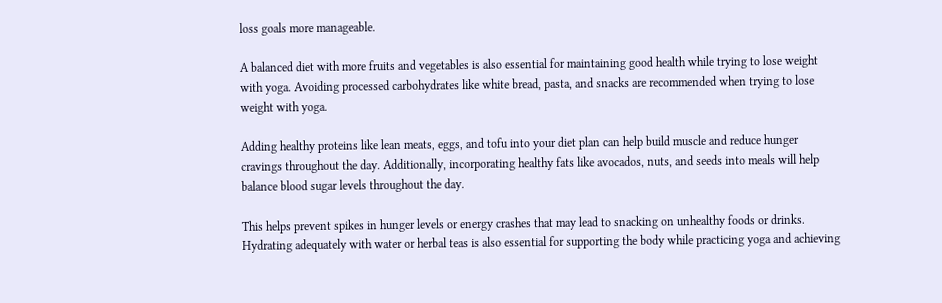loss goals more manageable.

A balanced diet with more fruits and vegetables is also essential for maintaining good health while trying to lose weight with yoga. Avoiding processed carbohydrates like white bread, pasta, and snacks are recommended when trying to lose weight with yoga.

Adding healthy proteins like lean meats, eggs, and tofu into your diet plan can help build muscle and reduce hunger cravings throughout the day. Additionally, incorporating healthy fats like avocados, nuts, and seeds into meals will help balance blood sugar levels throughout the day.

This helps prevent spikes in hunger levels or energy crashes that may lead to snacking on unhealthy foods or drinks. Hydrating adequately with water or herbal teas is also essential for supporting the body while practicing yoga and achieving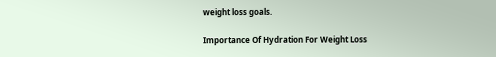weight loss goals.

Importance Of Hydration For Weight Loss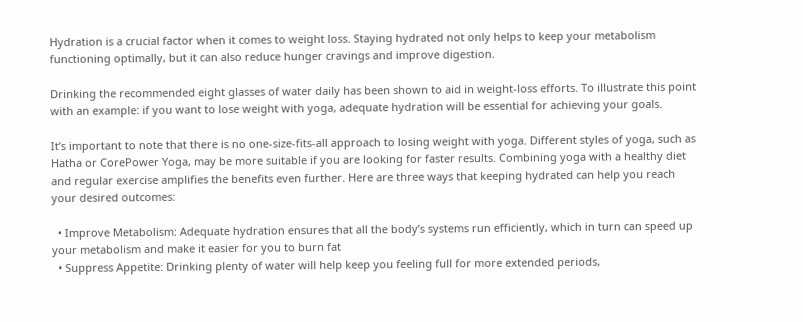Hydration is a crucial factor when it comes to weight loss. Staying hydrated not only helps to keep your metabolism functioning optimally, but it can also reduce hunger cravings and improve digestion.

Drinking the recommended eight glasses of water daily has been shown to aid in weight-loss efforts. To illustrate this point with an example: if you want to lose weight with yoga, adequate hydration will be essential for achieving your goals.

It’s important to note that there is no one-size-fits-all approach to losing weight with yoga. Different styles of yoga, such as Hatha or CorePower Yoga, may be more suitable if you are looking for faster results. Combining yoga with a healthy diet and regular exercise amplifies the benefits even further. Here are three ways that keeping hydrated can help you reach your desired outcomes:

  • Improve Metabolism: Adequate hydration ensures that all the body’s systems run efficiently, which in turn can speed up your metabolism and make it easier for you to burn fat
  • Suppress Appetite: Drinking plenty of water will help keep you feeling full for more extended periods,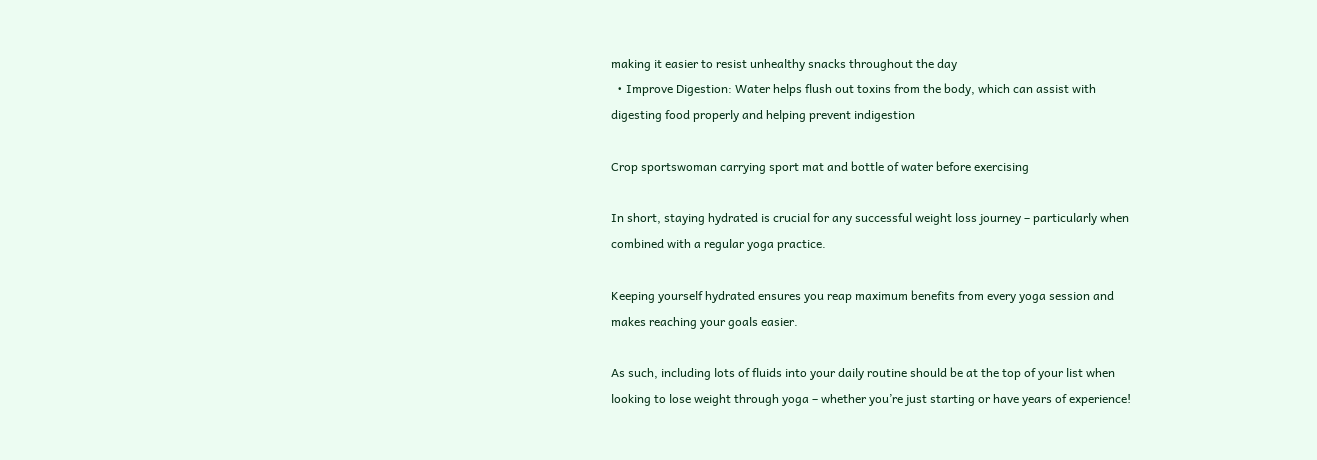making it easier to resist unhealthy snacks throughout the day
  • Improve Digestion: Water helps flush out toxins from the body, which can assist with digesting food properly and helping prevent indigestion

Crop sportswoman carrying sport mat and bottle of water before exercising

In short, staying hydrated is crucial for any successful weight loss journey – particularly when combined with a regular yoga practice.

Keeping yourself hydrated ensures you reap maximum benefits from every yoga session and makes reaching your goals easier.

As such, including lots of fluids into your daily routine should be at the top of your list when looking to lose weight through yoga – whether you’re just starting or have years of experience!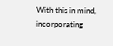With this in mind, incorporating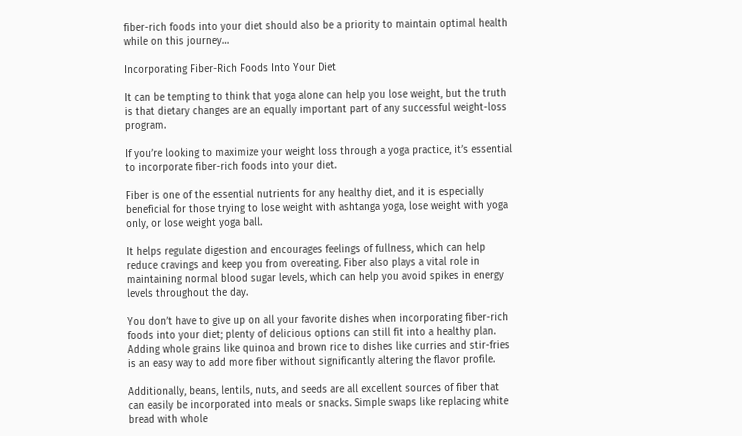fiber-rich foods into your diet should also be a priority to maintain optimal health while on this journey…

Incorporating Fiber-Rich Foods Into Your Diet

It can be tempting to think that yoga alone can help you lose weight, but the truth is that dietary changes are an equally important part of any successful weight-loss program.

If you’re looking to maximize your weight loss through a yoga practice, it’s essential to incorporate fiber-rich foods into your diet.

Fiber is one of the essential nutrients for any healthy diet, and it is especially beneficial for those trying to lose weight with ashtanga yoga, lose weight with yoga only, or lose weight yoga ball.

It helps regulate digestion and encourages feelings of fullness, which can help reduce cravings and keep you from overeating. Fiber also plays a vital role in maintaining normal blood sugar levels, which can help you avoid spikes in energy levels throughout the day.

You don’t have to give up on all your favorite dishes when incorporating fiber-rich foods into your diet; plenty of delicious options can still fit into a healthy plan. Adding whole grains like quinoa and brown rice to dishes like curries and stir-fries is an easy way to add more fiber without significantly altering the flavor profile.

Additionally, beans, lentils, nuts, and seeds are all excellent sources of fiber that can easily be incorporated into meals or snacks. Simple swaps like replacing white bread with whole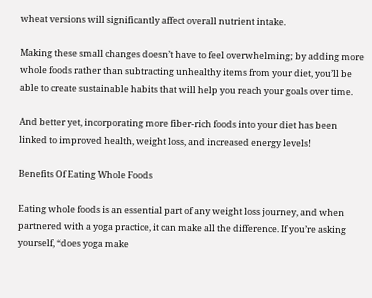wheat versions will significantly affect overall nutrient intake.

Making these small changes doesn’t have to feel overwhelming; by adding more whole foods rather than subtracting unhealthy items from your diet, you’ll be able to create sustainable habits that will help you reach your goals over time.

And better yet, incorporating more fiber-rich foods into your diet has been linked to improved health, weight loss, and increased energy levels!

Benefits Of Eating Whole Foods

Eating whole foods is an essential part of any weight loss journey, and when partnered with a yoga practice, it can make all the difference. If you’re asking yourself, “does yoga make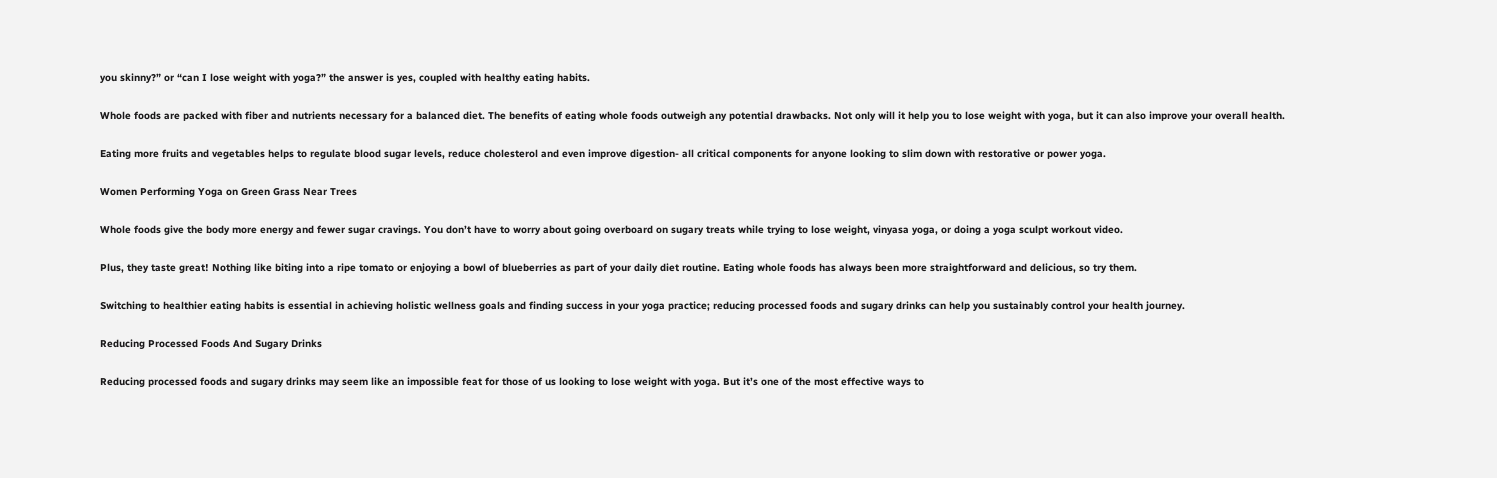you skinny?” or “can I lose weight with yoga?” the answer is yes, coupled with healthy eating habits.

Whole foods are packed with fiber and nutrients necessary for a balanced diet. The benefits of eating whole foods outweigh any potential drawbacks. Not only will it help you to lose weight with yoga, but it can also improve your overall health.

Eating more fruits and vegetables helps to regulate blood sugar levels, reduce cholesterol and even improve digestion- all critical components for anyone looking to slim down with restorative or power yoga.

Women Performing Yoga on Green Grass Near Trees

Whole foods give the body more energy and fewer sugar cravings. You don’t have to worry about going overboard on sugary treats while trying to lose weight, vinyasa yoga, or doing a yoga sculpt workout video.

Plus, they taste great! Nothing like biting into a ripe tomato or enjoying a bowl of blueberries as part of your daily diet routine. Eating whole foods has always been more straightforward and delicious, so try them.

Switching to healthier eating habits is essential in achieving holistic wellness goals and finding success in your yoga practice; reducing processed foods and sugary drinks can help you sustainably control your health journey.

Reducing Processed Foods And Sugary Drinks

Reducing processed foods and sugary drinks may seem like an impossible feat for those of us looking to lose weight with yoga. But it’s one of the most effective ways to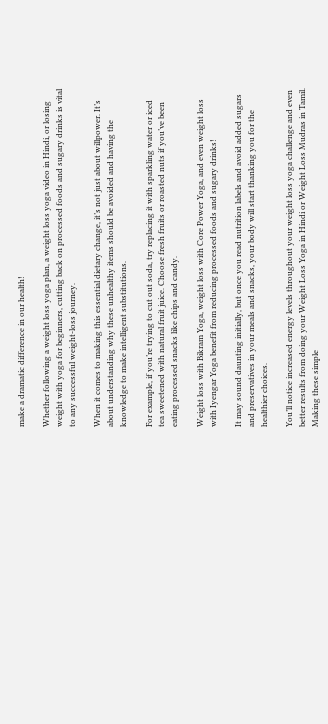make a dramatic difference in our health!

Whether following a weight loss yoga plan, a weight loss yoga video in Hindi, or losing weight with yoga for beginners, cutting back on processed foods and sugary drinks is vital to any successful weight-loss journey.

When it comes to making this essential dietary change, it’s not just about willpower. It’s about understanding why these unhealthy items should be avoided and having the knowledge to make intelligent substitutions.

For example, if you’re trying to cut out soda, try replacing it with sparkling water or iced tea sweetened with natural fruit juice. Choose fresh fruits or roasted nuts if you’ve been eating processed snacks like chips and candy.

Weight loss with Bikram Yoga, weight loss with Core Power Yoga, and even weight loss with Iyengar Yoga benefit from reducing processed foods and sugary drinks!

It may sound daunting initially, but once you read nutrition labels and avoid added sugars and preservatives in your meals and snacks, your body will start thanking you for the healthier choices.

You’ll notice increased energy levels throughout your weight loss yoga challenge and even better results from doing your Weight Loss Yoga in Hindi or Weight Loss Mudras in Tamil. Making these simple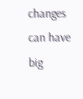changes can have big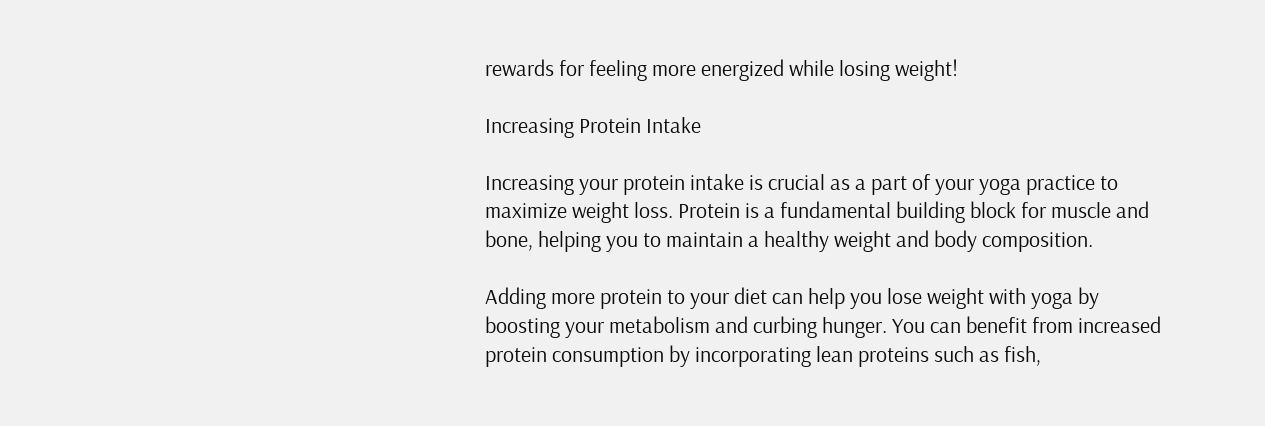rewards for feeling more energized while losing weight!

Increasing Protein Intake

Increasing your protein intake is crucial as a part of your yoga practice to maximize weight loss. Protein is a fundamental building block for muscle and bone, helping you to maintain a healthy weight and body composition.

Adding more protein to your diet can help you lose weight with yoga by boosting your metabolism and curbing hunger. You can benefit from increased protein consumption by incorporating lean proteins such as fish,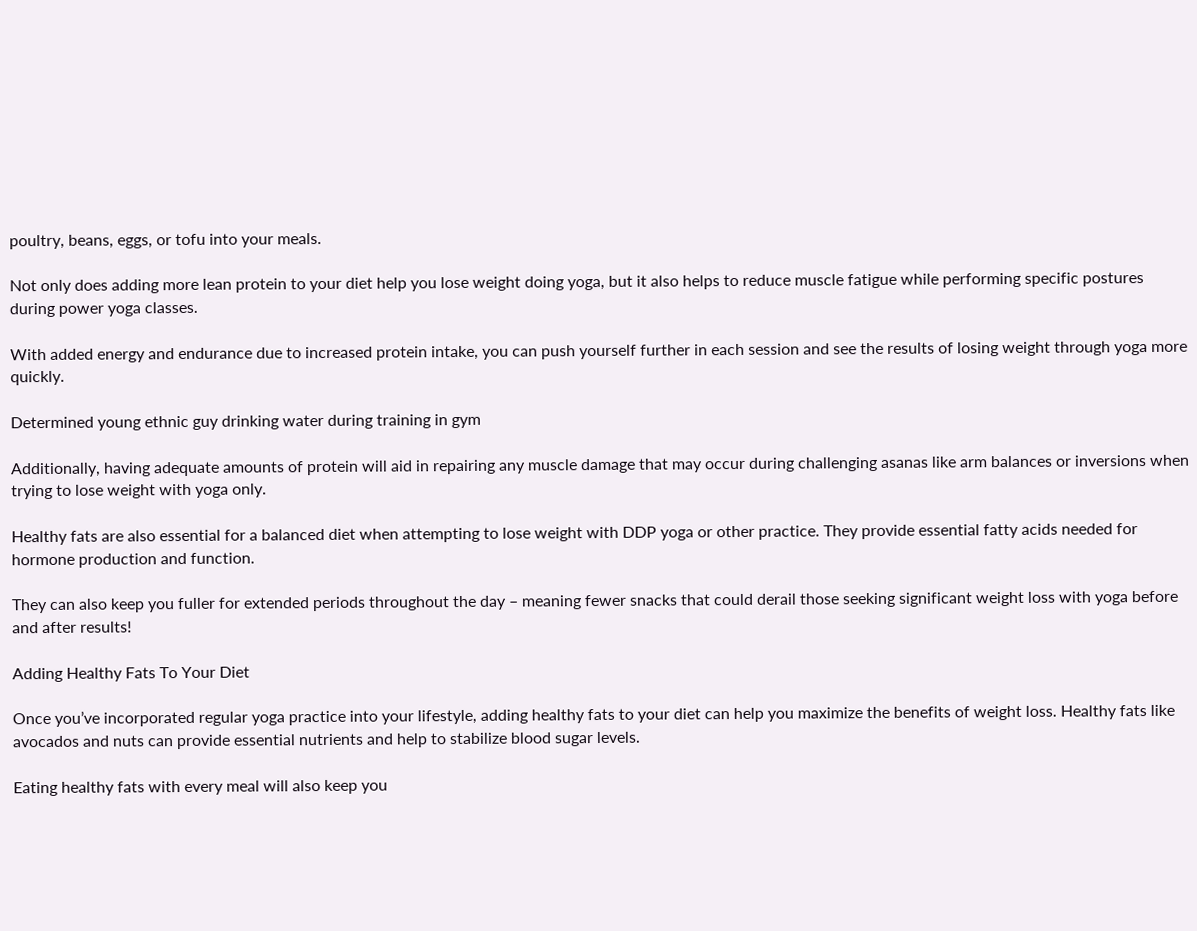poultry, beans, eggs, or tofu into your meals.

Not only does adding more lean protein to your diet help you lose weight doing yoga, but it also helps to reduce muscle fatigue while performing specific postures during power yoga classes.

With added energy and endurance due to increased protein intake, you can push yourself further in each session and see the results of losing weight through yoga more quickly.

Determined young ethnic guy drinking water during training in gym

Additionally, having adequate amounts of protein will aid in repairing any muscle damage that may occur during challenging asanas like arm balances or inversions when trying to lose weight with yoga only.

Healthy fats are also essential for a balanced diet when attempting to lose weight with DDP yoga or other practice. They provide essential fatty acids needed for hormone production and function.

They can also keep you fuller for extended periods throughout the day – meaning fewer snacks that could derail those seeking significant weight loss with yoga before and after results!

Adding Healthy Fats To Your Diet

Once you’ve incorporated regular yoga practice into your lifestyle, adding healthy fats to your diet can help you maximize the benefits of weight loss. Healthy fats like avocados and nuts can provide essential nutrients and help to stabilize blood sugar levels.

Eating healthy fats with every meal will also keep you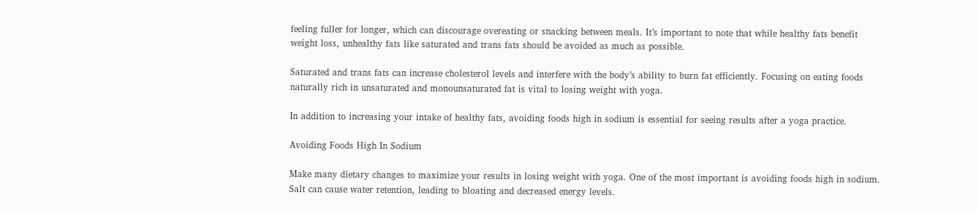feeling fuller for longer, which can discourage overeating or snacking between meals. It’s important to note that while healthy fats benefit weight loss, unhealthy fats like saturated and trans fats should be avoided as much as possible.

Saturated and trans fats can increase cholesterol levels and interfere with the body’s ability to burn fat efficiently. Focusing on eating foods naturally rich in unsaturated and monounsaturated fat is vital to losing weight with yoga.

In addition to increasing your intake of healthy fats, avoiding foods high in sodium is essential for seeing results after a yoga practice.

Avoiding Foods High In Sodium

Make many dietary changes to maximize your results in losing weight with yoga. One of the most important is avoiding foods high in sodium. Salt can cause water retention, leading to bloating and decreased energy levels.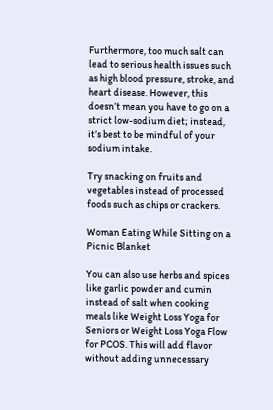Furthermore, too much salt can lead to serious health issues such as high blood pressure, stroke, and heart disease. However, this doesn’t mean you have to go on a strict low-sodium diet; instead, it’s best to be mindful of your sodium intake.

Try snacking on fruits and vegetables instead of processed foods such as chips or crackers.

Woman Eating While Sitting on a Picnic Blanket

You can also use herbs and spices like garlic powder and cumin instead of salt when cooking meals like Weight Loss Yoga for Seniors or Weight Loss Yoga Flow for PCOS. This will add flavor without adding unnecessary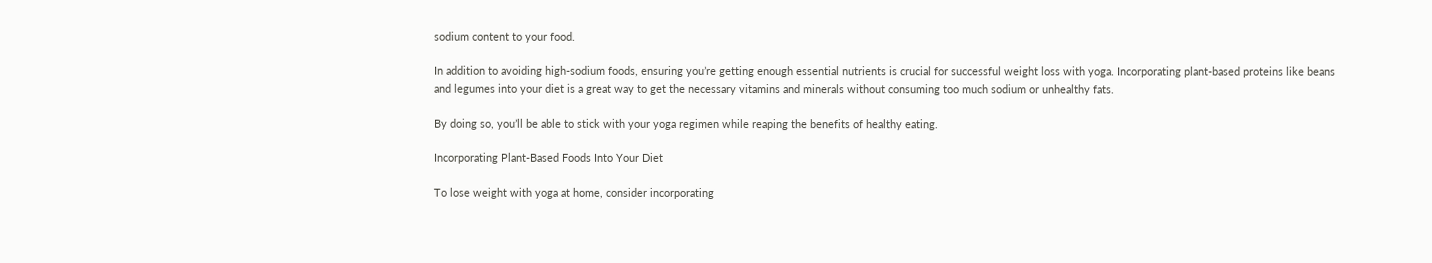sodium content to your food.

In addition to avoiding high-sodium foods, ensuring you’re getting enough essential nutrients is crucial for successful weight loss with yoga. Incorporating plant-based proteins like beans and legumes into your diet is a great way to get the necessary vitamins and minerals without consuming too much sodium or unhealthy fats.

By doing so, you’ll be able to stick with your yoga regimen while reaping the benefits of healthy eating.

Incorporating Plant-Based Foods Into Your Diet

To lose weight with yoga at home, consider incorporating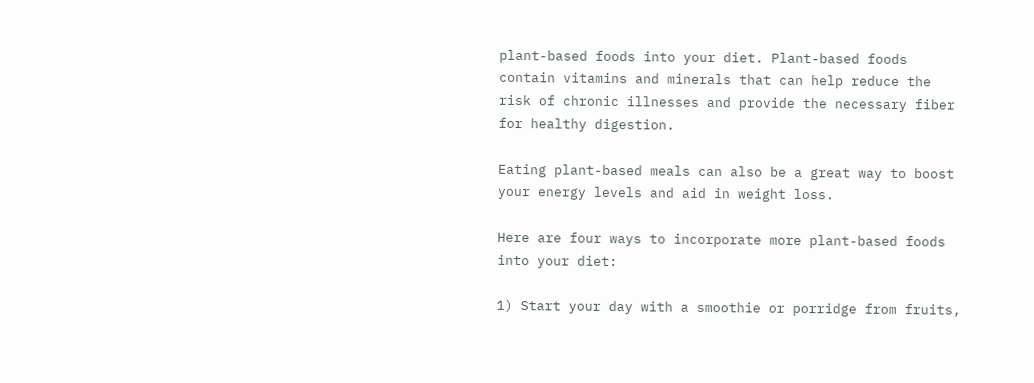plant-based foods into your diet. Plant-based foods contain vitamins and minerals that can help reduce the risk of chronic illnesses and provide the necessary fiber for healthy digestion.

Eating plant-based meals can also be a great way to boost your energy levels and aid in weight loss.

Here are four ways to incorporate more plant-based foods into your diet:

1) Start your day with a smoothie or porridge from fruits,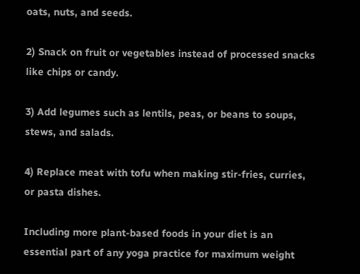oats, nuts, and seeds.

2) Snack on fruit or vegetables instead of processed snacks like chips or candy.

3) Add legumes such as lentils, peas, or beans to soups, stews, and salads.

4) Replace meat with tofu when making stir-fries, curries, or pasta dishes.

Including more plant-based foods in your diet is an essential part of any yoga practice for maximum weight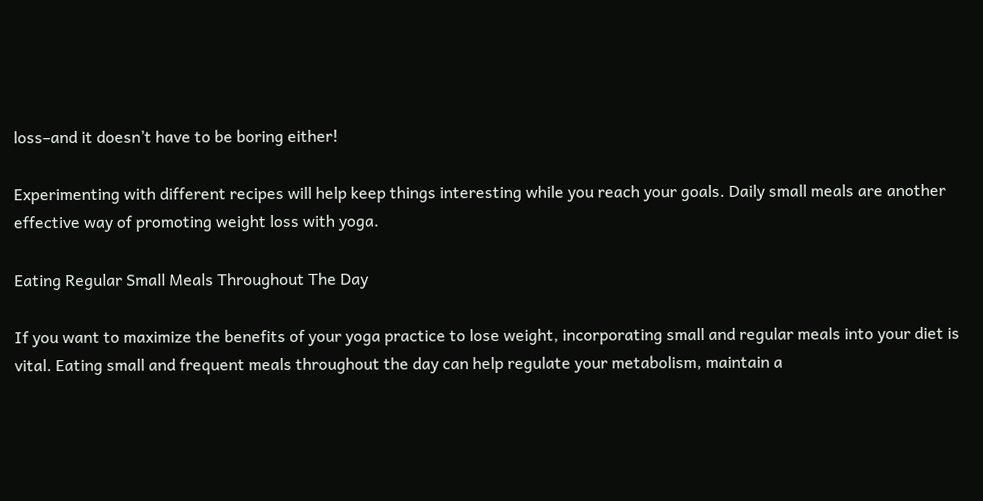loss–and it doesn’t have to be boring either!

Experimenting with different recipes will help keep things interesting while you reach your goals. Daily small meals are another effective way of promoting weight loss with yoga.

Eating Regular Small Meals Throughout The Day

If you want to maximize the benefits of your yoga practice to lose weight, incorporating small and regular meals into your diet is vital. Eating small and frequent meals throughout the day can help regulate your metabolism, maintain a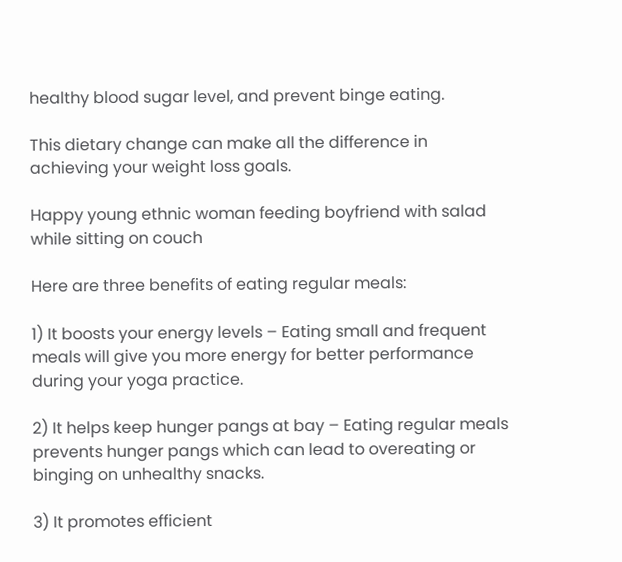healthy blood sugar level, and prevent binge eating.

This dietary change can make all the difference in achieving your weight loss goals.

Happy young ethnic woman feeding boyfriend with salad while sitting on couch

Here are three benefits of eating regular meals:

1) It boosts your energy levels – Eating small and frequent meals will give you more energy for better performance during your yoga practice.

2) It helps keep hunger pangs at bay – Eating regular meals prevents hunger pangs which can lead to overeating or binging on unhealthy snacks.

3) It promotes efficient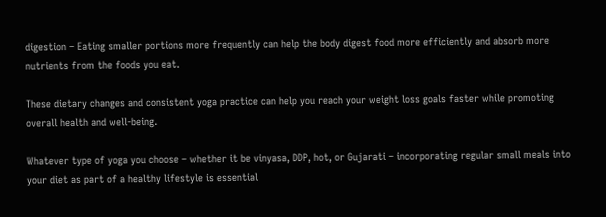digestion – Eating smaller portions more frequently can help the body digest food more efficiently and absorb more nutrients from the foods you eat.

These dietary changes and consistent yoga practice can help you reach your weight loss goals faster while promoting overall health and well-being.

Whatever type of yoga you choose – whether it be vinyasa, DDP, hot, or Gujarati – incorporating regular small meals into your diet as part of a healthy lifestyle is essential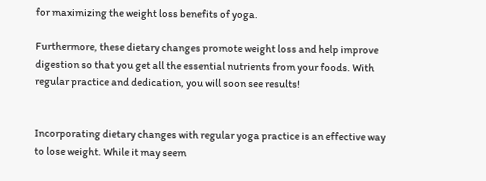for maximizing the weight loss benefits of yoga.

Furthermore, these dietary changes promote weight loss and help improve digestion so that you get all the essential nutrients from your foods. With regular practice and dedication, you will soon see results!


Incorporating dietary changes with regular yoga practice is an effective way to lose weight. While it may seem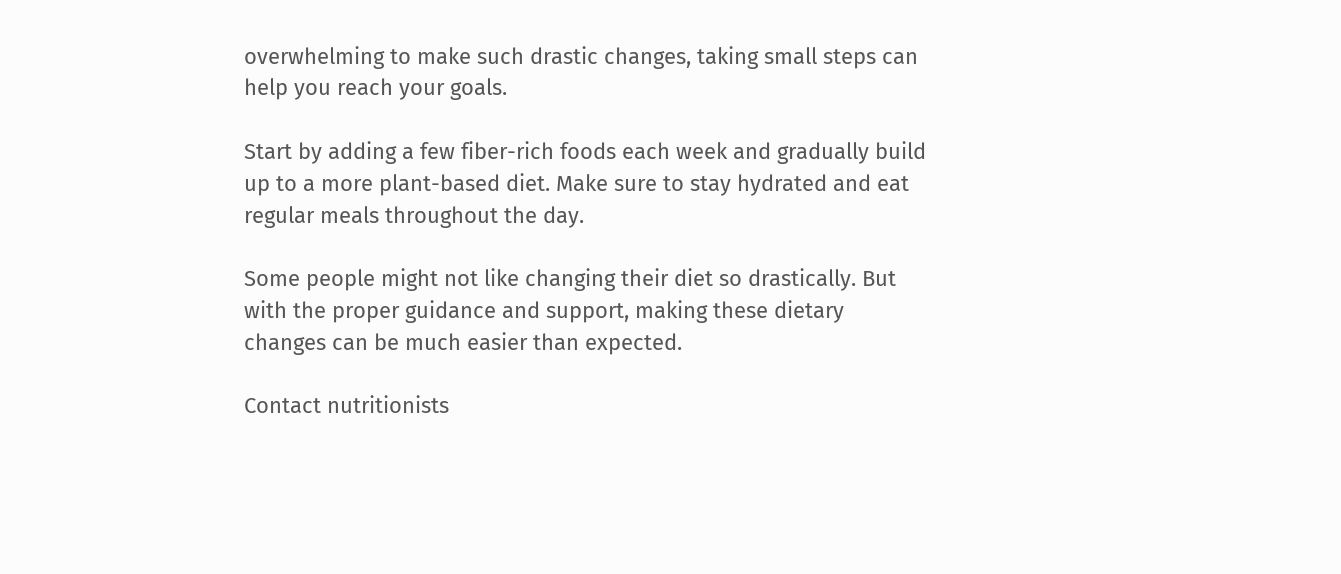overwhelming to make such drastic changes, taking small steps can help you reach your goals.

Start by adding a few fiber-rich foods each week and gradually build up to a more plant-based diet. Make sure to stay hydrated and eat regular meals throughout the day.

Some people might not like changing their diet so drastically. But with the proper guidance and support, making these dietary changes can be much easier than expected.

Contact nutritionists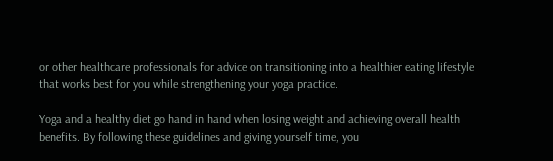or other healthcare professionals for advice on transitioning into a healthier eating lifestyle that works best for you while strengthening your yoga practice.

Yoga and a healthy diet go hand in hand when losing weight and achieving overall health benefits. By following these guidelines and giving yourself time, you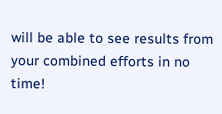will be able to see results from your combined efforts in no time!